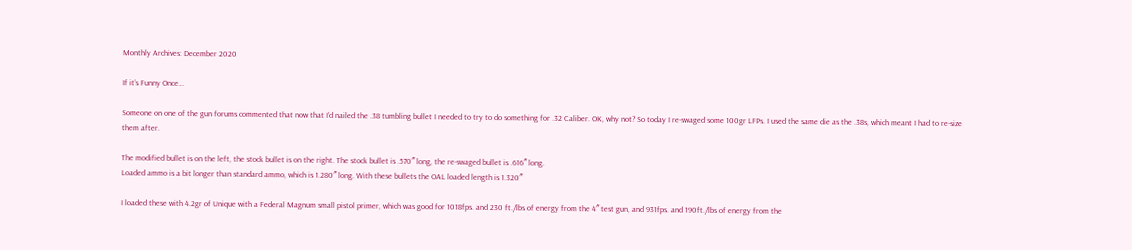Monthly Archives: December 2020

If it’s Funny Once…

Someone on one of the gun forums commented that now that I’d nailed the .38 tumbling bullet I needed to try to do something for .32 Caliber. OK, why not? So today I re-swaged some 100gr LFPs. I used the same die as the .38s, which meant I had to re-size them after.

The modified bullet is on the left, the stock bullet is on the right. The stock bullet is .570″ long, the re-swaged bullet is .616″ long.
Loaded ammo is a bit longer than standard ammo, which is 1.280″ long. With these bullets the OAL loaded length is 1.320″

I loaded these with 4.2gr of Unique with a Federal Magnum small pistol primer, which was good for 1018fps. and 230 ft./lbs of energy from the 4″ test gun, and 931fps. and 190ft./lbs of energy from the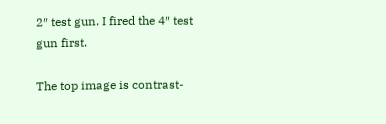2″ test gun. I fired the 4″ test gun first.

The top image is contrast-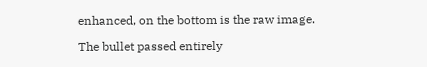enhanced, on the bottom is the raw image.

The bullet passed entirely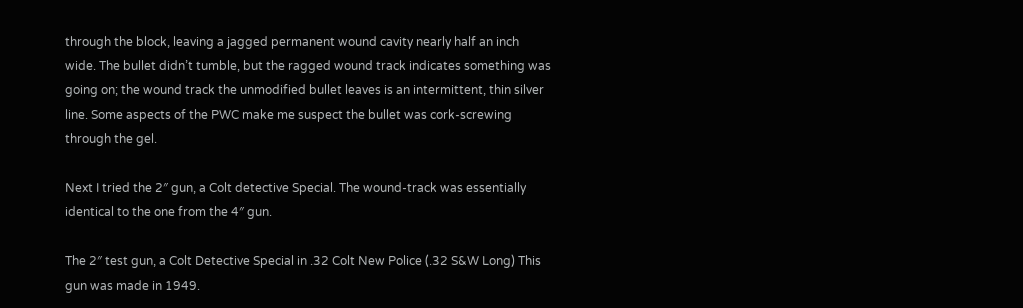through the block, leaving a jagged permanent wound cavity nearly half an inch wide. The bullet didn’t tumble, but the ragged wound track indicates something was going on; the wound track the unmodified bullet leaves is an intermittent, thin silver line. Some aspects of the PWC make me suspect the bullet was cork-screwing through the gel.

Next I tried the 2″ gun, a Colt detective Special. The wound-track was essentially identical to the one from the 4″ gun.

The 2″ test gun, a Colt Detective Special in .32 Colt New Police (.32 S&W Long) This gun was made in 1949.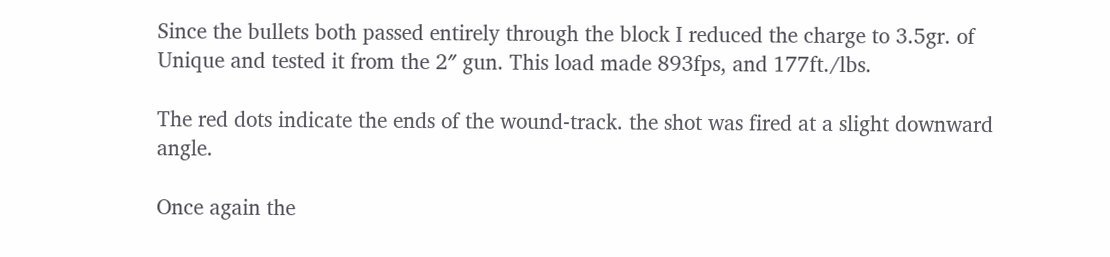Since the bullets both passed entirely through the block I reduced the charge to 3.5gr. of Unique and tested it from the 2″ gun. This load made 893fps, and 177ft./lbs.

The red dots indicate the ends of the wound-track. the shot was fired at a slight downward angle.

Once again the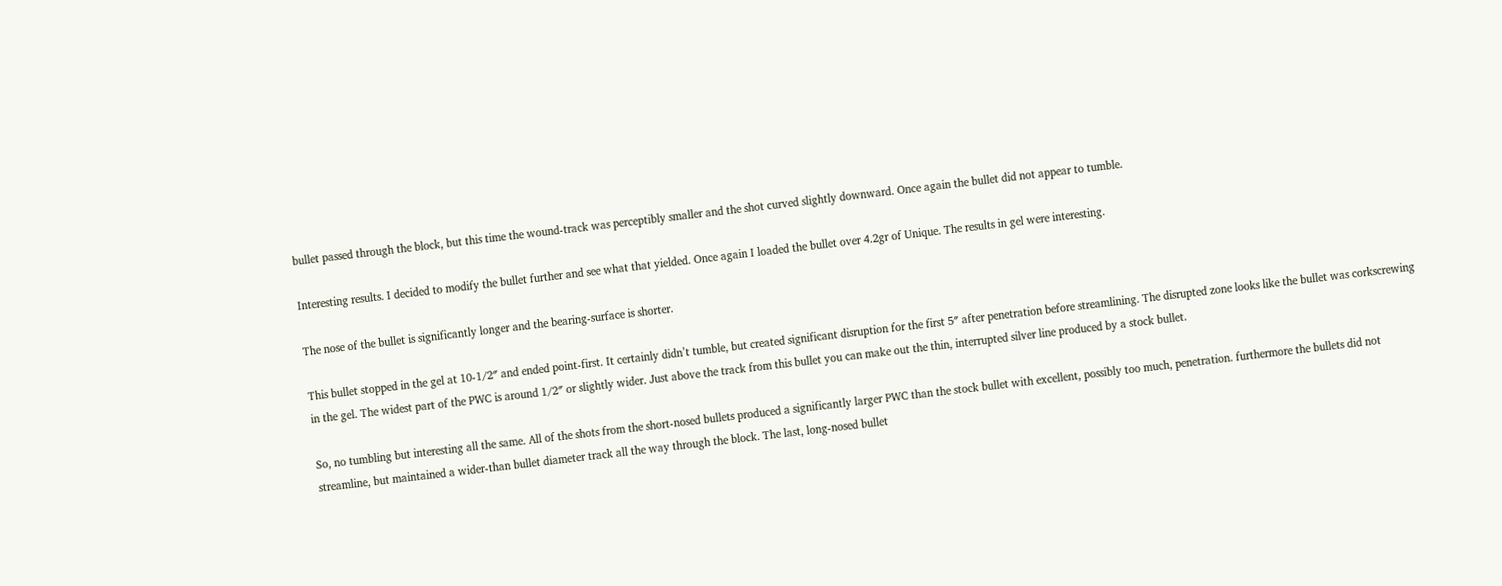bullet passed through the block, but this time the wound-track was perceptibly smaller and the shot curved slightly downward. Once again the bullet did not appear to tumble.

Interesting results. I decided to modify the bullet further and see what that yielded. Once again I loaded the bullet over 4.2gr of Unique. The results in gel were interesting.

The nose of the bullet is significantly longer and the bearing-surface is shorter.

This bullet stopped in the gel at 10-1/2″ and ended point-first. It certainly didn’t tumble, but created significant disruption for the first 5″ after penetration before streamlining. The disrupted zone looks like the bullet was corkscrewing in the gel. The widest part of the PWC is around 1/2″ or slightly wider. Just above the track from this bullet you can make out the thin, interrupted silver line produced by a stock bullet.

So, no tumbling but interesting all the same. All of the shots from the short-nosed bullets produced a significantly larger PWC than the stock bullet with excellent, possibly too much, penetration. furthermore the bullets did not streamline, but maintained a wider-than bullet diameter track all the way through the block. The last, long-nosed bullet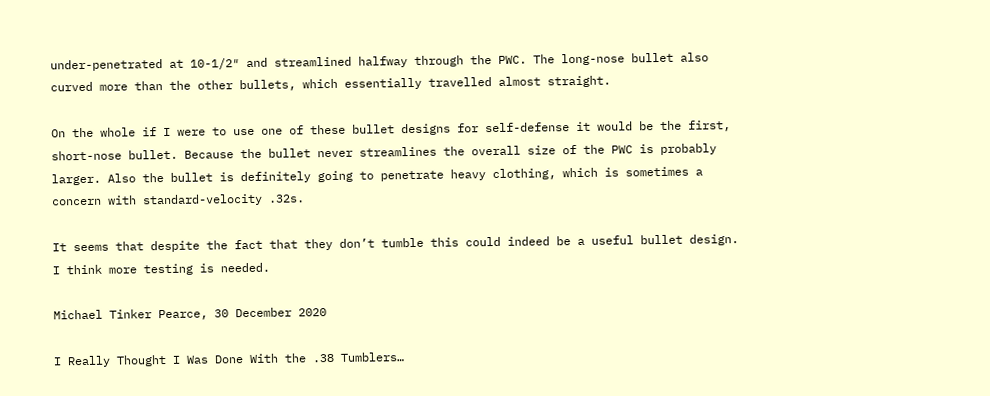under-penetrated at 10-1/2″ and streamlined halfway through the PWC. The long-nose bullet also curved more than the other bullets, which essentially travelled almost straight.

On the whole if I were to use one of these bullet designs for self-defense it would be the first, short-nose bullet. Because the bullet never streamlines the overall size of the PWC is probably larger. Also the bullet is definitely going to penetrate heavy clothing, which is sometimes a concern with standard-velocity .32s.

It seems that despite the fact that they don’t tumble this could indeed be a useful bullet design. I think more testing is needed.

Michael Tinker Pearce, 30 December 2020

I Really Thought I Was Done With the .38 Tumblers…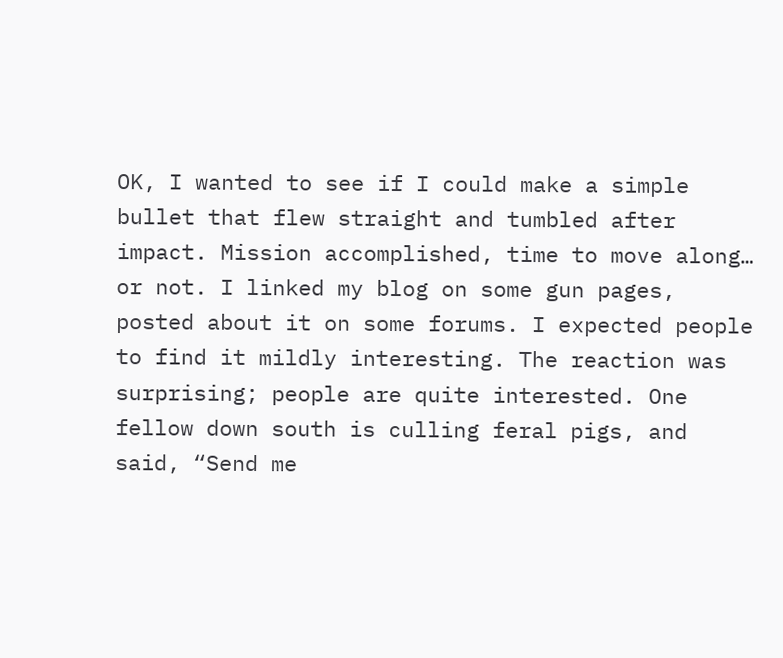OK, I wanted to see if I could make a simple bullet that flew straight and tumbled after impact. Mission accomplished, time to move along… or not. I linked my blog on some gun pages, posted about it on some forums. I expected people to find it mildly interesting. The reaction was surprising; people are quite interested. One fellow down south is culling feral pigs, and said, “Send me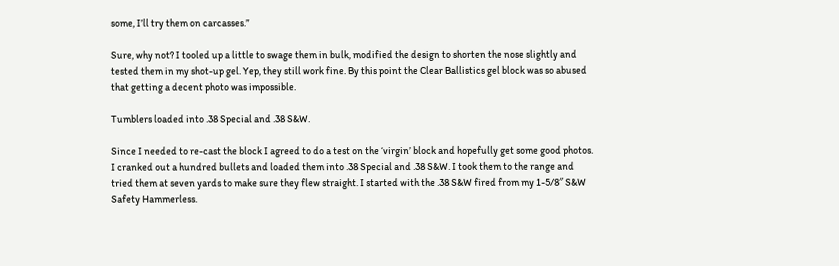some, I’ll try them on carcasses.”

Sure, why not? I tooled up a little to swage them in bulk, modified the design to shorten the nose slightly and tested them in my shot-up gel. Yep, they still work fine. By this point the Clear Ballistics gel block was so abused that getting a decent photo was impossible.

Tumblers loaded into .38 Special and .38 S&W.

Since I needed to re-cast the block I agreed to do a test on the ‘virgin’ block and hopefully get some good photos. I cranked out a hundred bullets and loaded them into .38 Special and .38 S&W. I took them to the range and tried them at seven yards to make sure they flew straight. I started with the .38 S&W fired from my 1-5/8″ S&W Safety Hammerless.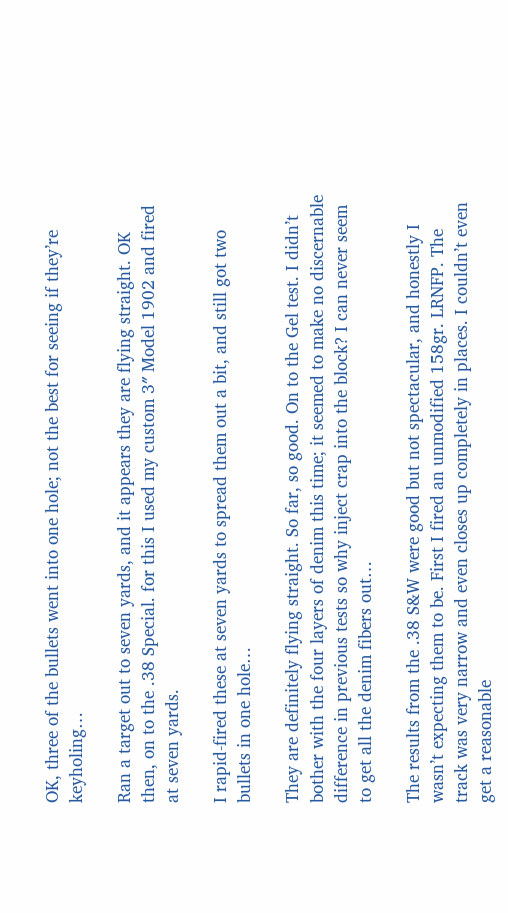OK, three of the bullets went into one hole; not the best for seeing if they’re keyholing…

Ran a target out to seven yards, and it appears they are flying straight. OK then, on to the .38 Special. for this I used my custom 3″ Model 1902 and fired at seven yards.

I rapid-fired these at seven yards to spread them out a bit, and still got two bullets in one hole…

They are definitely flying straight. So far, so good. On to the Gel test. I didn’t bother with the four layers of denim this time; it seemed to make no discernable difference in previous tests so why inject crap into the block? I can never seem to get all the denim fibers out…

The results from the .38 S&W were good but not spectacular, and honestly I wasn’t expecting them to be. First I fired an unmodified 158gr. LRNFP. The track was very narrow and even closes up completely in places. I couldn’t even get a reasonable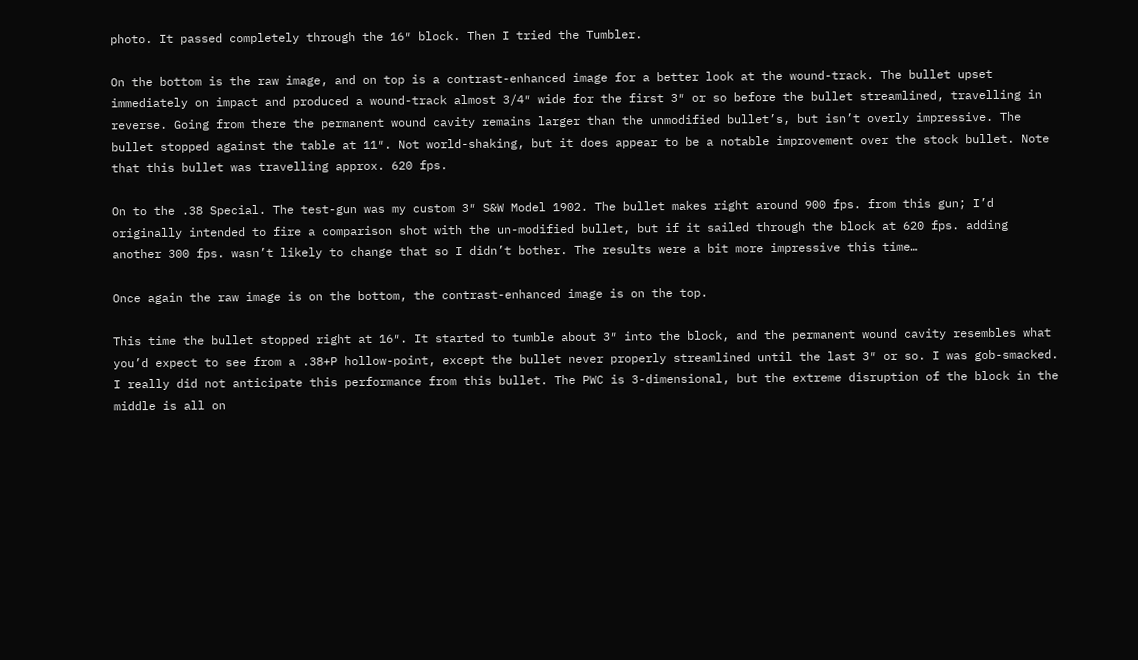photo. It passed completely through the 16″ block. Then I tried the Tumbler.

On the bottom is the raw image, and on top is a contrast-enhanced image for a better look at the wound-track. The bullet upset immediately on impact and produced a wound-track almost 3/4″ wide for the first 3″ or so before the bullet streamlined, travelling in reverse. Going from there the permanent wound cavity remains larger than the unmodified bullet’s, but isn’t overly impressive. The bullet stopped against the table at 11″. Not world-shaking, but it does appear to be a notable improvement over the stock bullet. Note that this bullet was travelling approx. 620 fps.

On to the .38 Special. The test-gun was my custom 3″ S&W Model 1902. The bullet makes right around 900 fps. from this gun; I’d originally intended to fire a comparison shot with the un-modified bullet, but if it sailed through the block at 620 fps. adding another 300 fps. wasn’t likely to change that so I didn’t bother. The results were a bit more impressive this time…

Once again the raw image is on the bottom, the contrast-enhanced image is on the top.

This time the bullet stopped right at 16″. It started to tumble about 3″ into the block, and the permanent wound cavity resembles what you’d expect to see from a .38+P hollow-point, except the bullet never properly streamlined until the last 3″ or so. I was gob-smacked. I really did not anticipate this performance from this bullet. The PWC is 3-dimensional, but the extreme disruption of the block in the middle is all on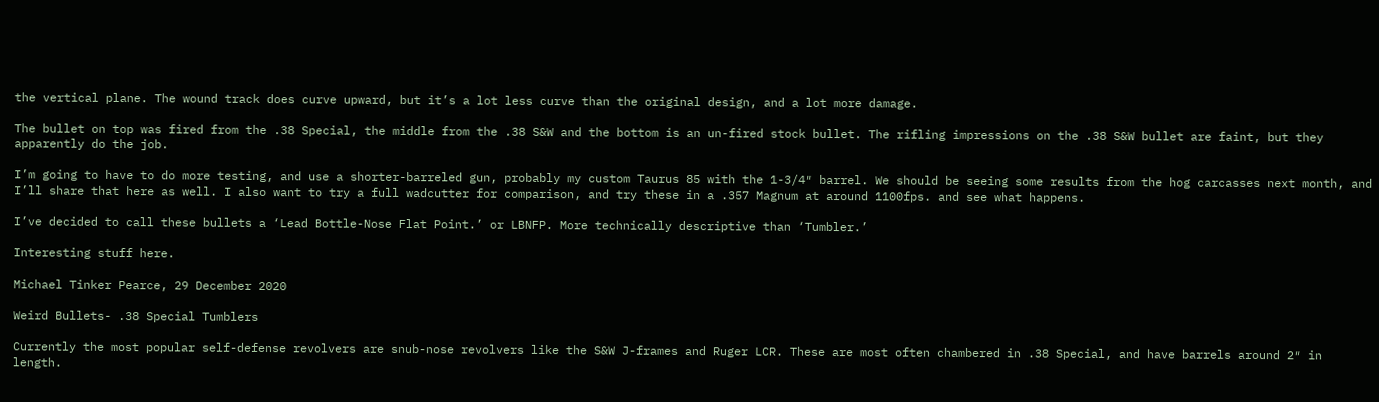the vertical plane. The wound track does curve upward, but it’s a lot less curve than the original design, and a lot more damage.

The bullet on top was fired from the .38 Special, the middle from the .38 S&W and the bottom is an un-fired stock bullet. The rifling impressions on the .38 S&W bullet are faint, but they apparently do the job.

I’m going to have to do more testing, and use a shorter-barreled gun, probably my custom Taurus 85 with the 1-3/4″ barrel. We should be seeing some results from the hog carcasses next month, and I’ll share that here as well. I also want to try a full wadcutter for comparison, and try these in a .357 Magnum at around 1100fps. and see what happens.

I’ve decided to call these bullets a ‘Lead Bottle-Nose Flat Point.’ or LBNFP. More technically descriptive than ‘Tumbler.’

Interesting stuff here.

Michael Tinker Pearce, 29 December 2020

Weird Bullets- .38 Special Tumblers

Currently the most popular self-defense revolvers are snub-nose revolvers like the S&W J-frames and Ruger LCR. These are most often chambered in .38 Special, and have barrels around 2″ in length.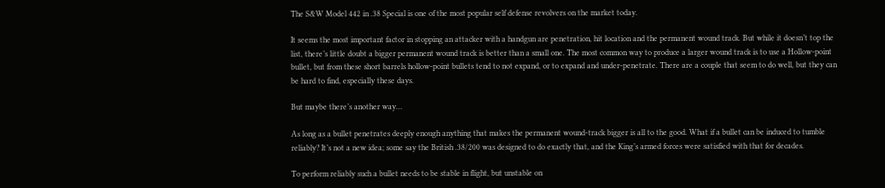The S&W Model 442 in .38 Special is one of the most popular self defense revolvers on the market today.

It seems the most important factor in stopping an attacker with a handgun are penetration, hit location and the permanent wound track. But while it doesn’t top the list, there’s little doubt a bigger permanent wound track is better than a small one. The most common way to produce a larger wound track is to use a Hollow-point bullet, but from these short barrels hollow-point bullets tend to not expand, or to expand and under-penetrate. There are a couple that seem to do well, but they can be hard to find, especially these days.

But maybe there’s another way…

As long as a bullet penetrates deeply enough anything that makes the permanent wound-track bigger is all to the good. What if a bullet can be induced to tumble reliably? It’s not a new idea; some say the British .38/200 was designed to do exactly that, and the King’s armed forces were satisfied with that for decades.

To perform reliably such a bullet needs to be stable in flight, but unstable on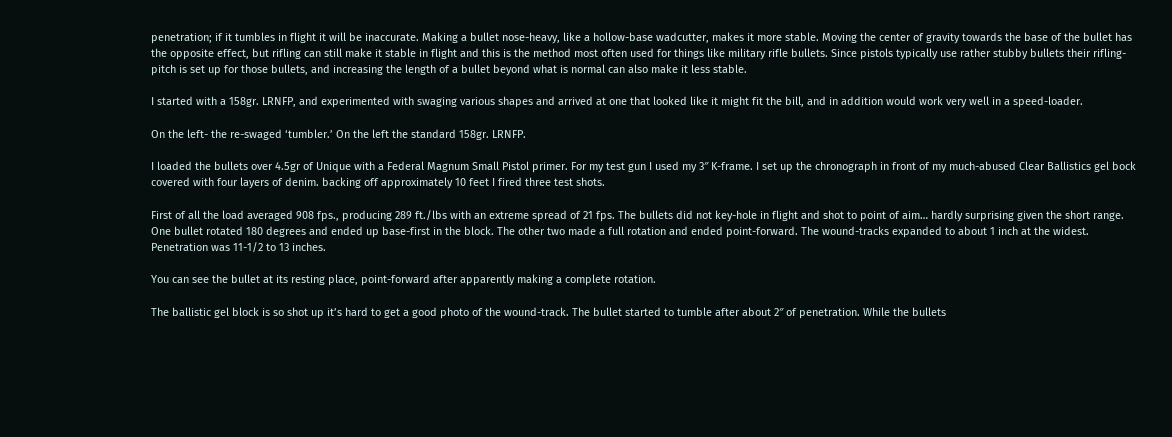penetration; if it tumbles in flight it will be inaccurate. Making a bullet nose-heavy, like a hollow-base wadcutter, makes it more stable. Moving the center of gravity towards the base of the bullet has the opposite effect, but rifling can still make it stable in flight and this is the method most often used for things like military rifle bullets. Since pistols typically use rather stubby bullets their rifling-pitch is set up for those bullets, and increasing the length of a bullet beyond what is normal can also make it less stable.

I started with a 158gr. LRNFP, and experimented with swaging various shapes and arrived at one that looked like it might fit the bill, and in addition would work very well in a speed-loader.

On the left- the re-swaged ‘tumbler.’ On the left the standard 158gr. LRNFP.

I loaded the bullets over 4.5gr of Unique with a Federal Magnum Small Pistol primer. For my test gun I used my 3″ K-frame. I set up the chronograph in front of my much-abused Clear Ballistics gel bock covered with four layers of denim. backing off approximately 10 feet I fired three test shots.

First of all the load averaged 908 fps., producing 289 ft./lbs with an extreme spread of 21 fps. The bullets did not key-hole in flight and shot to point of aim… hardly surprising given the short range. One bullet rotated 180 degrees and ended up base-first in the block. The other two made a full rotation and ended point-forward. The wound-tracks expanded to about 1 inch at the widest. Penetration was 11-1/2 to 13 inches.

You can see the bullet at its resting place, point-forward after apparently making a complete rotation.

The ballistic gel block is so shot up it’s hard to get a good photo of the wound-track. The bullet started to tumble after about 2″ of penetration. While the bullets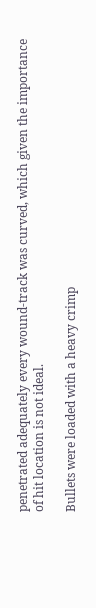penetrated adequately every wound-track was curved, which given the importance of hit location is not ideal.

Bullets were loaded with a heavy crimp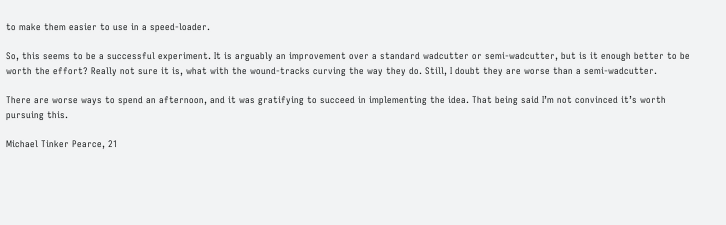to make them easier to use in a speed-loader.

So, this seems to be a successful experiment. It is arguably an improvement over a standard wadcutter or semi-wadcutter, but is it enough better to be worth the effort? Really not sure it is, what with the wound-tracks curving the way they do. Still, I doubt they are worse than a semi-wadcutter.

There are worse ways to spend an afternoon, and it was gratifying to succeed in implementing the idea. That being said I’m not convinced it’s worth pursuing this.

Michael Tinker Pearce, 21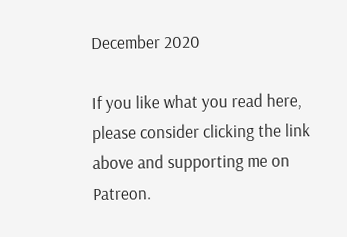December 2020

If you like what you read here, please consider clicking the link above and supporting me on Patreon.